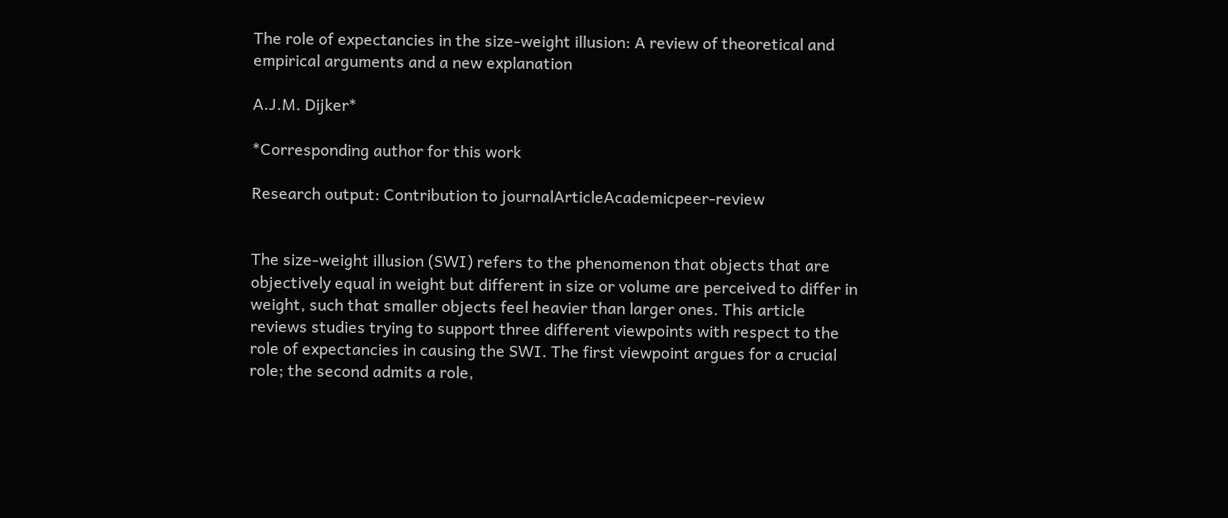The role of expectancies in the size-weight illusion: A review of theoretical and empirical arguments and a new explanation

A.J.M. Dijker*

*Corresponding author for this work

Research output: Contribution to journalArticleAcademicpeer-review


The size-weight illusion (SWI) refers to the phenomenon that objects that are objectively equal in weight but different in size or volume are perceived to differ in weight, such that smaller objects feel heavier than larger ones. This article reviews studies trying to support three different viewpoints with respect to the role of expectancies in causing the SWI. The first viewpoint argues for a crucial role; the second admits a role,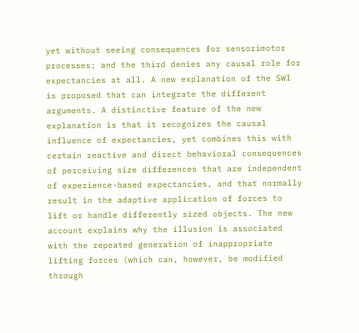yet without seeing consequences for sensorimotor processes; and the third denies any causal role for expectancies at all. A new explanation of the SWI is proposed that can integrate the different arguments. A distinctive feature of the new explanation is that it recognizes the causal influence of expectancies, yet combines this with certain reactive and direct behavioral consequences of perceiving size differences that are independent of experience-based expectancies, and that normally result in the adaptive application of forces to lift or handle differently sized objects. The new account explains why the illusion is associated with the repeated generation of inappropriate lifting forces (which can, however, be modified through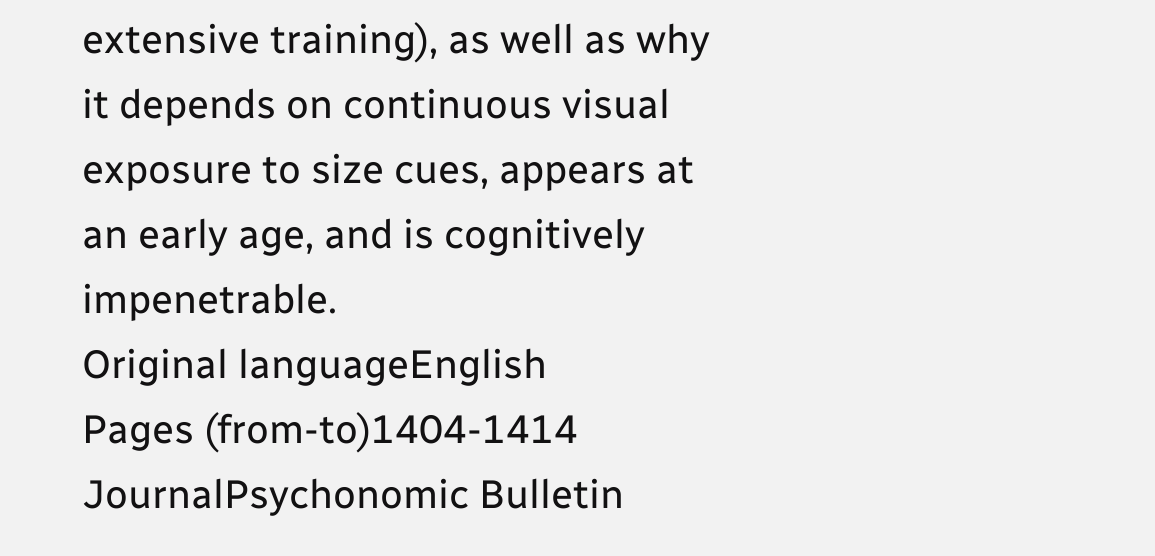extensive training), as well as why it depends on continuous visual exposure to size cues, appears at an early age, and is cognitively impenetrable.
Original languageEnglish
Pages (from-to)1404-1414
JournalPsychonomic Bulletin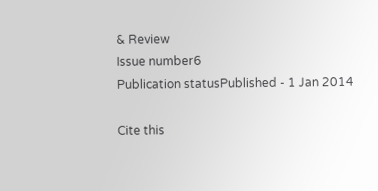& Review
Issue number6
Publication statusPublished - 1 Jan 2014

Cite this